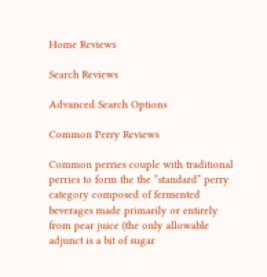Home Reviews

Search Reviews

Advanced Search Options

Common Perry Reviews

Common perries couple with traditional perries to form the the “standard” perry category composed of fermented beverages made primarily or entirely from pear juice (the only allowable adjunct is a bit of sugar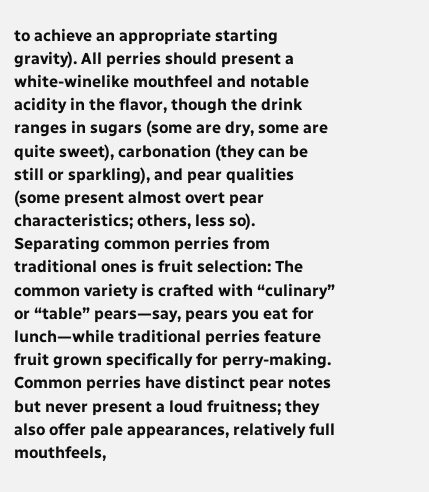to achieve an appropriate starting gravity). All perries should present a white-winelike mouthfeel and notable acidity in the flavor, though the drink ranges in sugars (some are dry, some are quite sweet), carbonation (they can be still or sparkling), and pear qualities (some present almost overt pear characteristics; others, less so). Separating common perries from traditional ones is fruit selection: The common variety is crafted with “culinary” or “table” pears—say, pears you eat for lunch—while traditional perries feature fruit grown specifically for perry-making. Common perries have distinct pear notes but never present a loud fruitness; they also offer pale appearances, relatively full mouthfeels,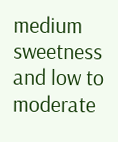medium sweetness and low to moderate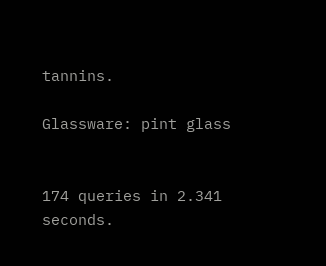tannins.

Glassware: pint glass


174 queries in 2.341 seconds.